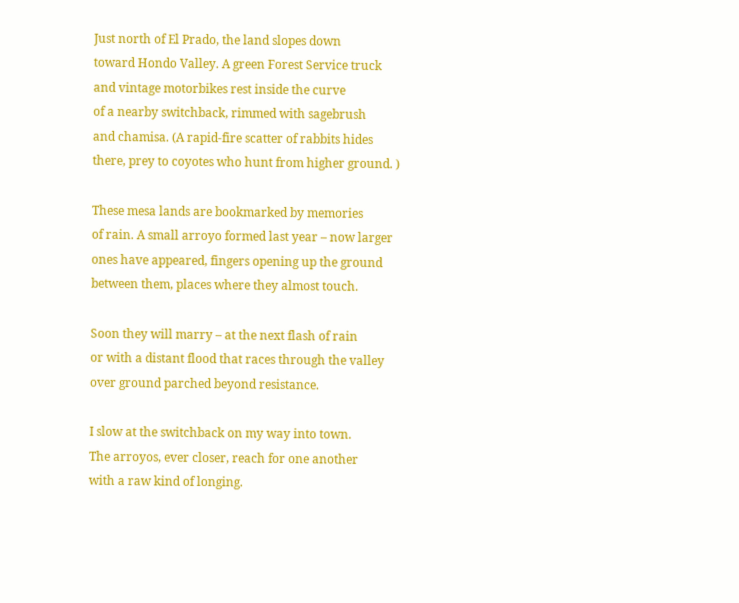Just north of El Prado, the land slopes down
toward Hondo Valley. A green Forest Service truck
and vintage motorbikes rest inside the curve
of a nearby switchback, rimmed with sagebrush
and chamisa. (A rapid-fire scatter of rabbits hides
there, prey to coyotes who hunt from higher ground. )

These mesa lands are bookmarked by memories
of rain. A small arroyo formed last year – now larger
ones have appeared, fingers opening up the ground
between them, places where they almost touch.

Soon they will marry – at the next flash of rain
or with a distant flood that races through the valley
over ground parched beyond resistance.

I slow at the switchback on my way into town.
The arroyos, ever closer, reach for one another
with a raw kind of longing.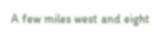A few miles west and eight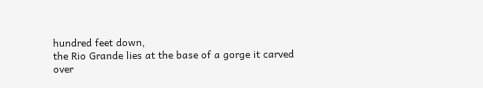hundred feet down,
the Rio Grande lies at the base of a gorge it carved
over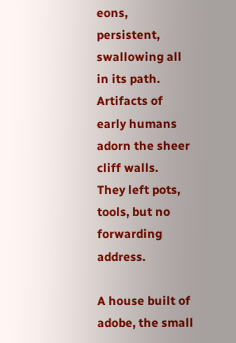eons, persistent, swallowing all in its path.
Artifacts of early humans adorn the sheer cliff walls.
They left pots, tools, but no forwarding address.

A house built of adobe, the small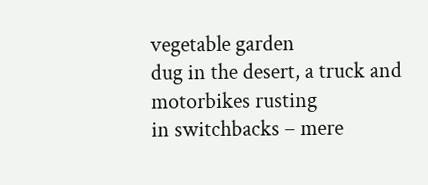vegetable garden
dug in the desert, a truck and motorbikes rusting
in switchbacks – mere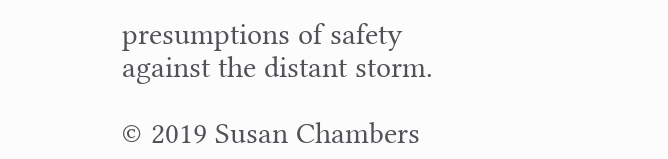presumptions of safety
against the distant storm.

© 2019 Susan Chambers